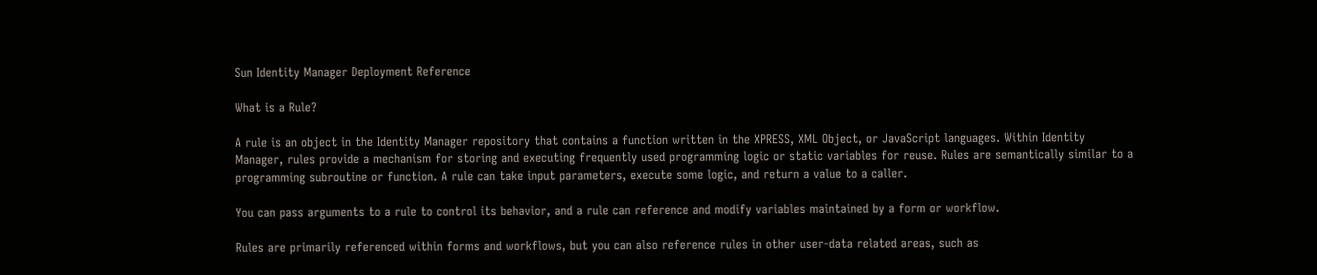Sun Identity Manager Deployment Reference

What is a Rule?

A rule is an object in the Identity Manager repository that contains a function written in the XPRESS, XML Object, or JavaScript languages. Within Identity Manager, rules provide a mechanism for storing and executing frequently used programming logic or static variables for reuse. Rules are semantically similar to a programming subroutine or function. A rule can take input parameters, execute some logic, and return a value to a caller.

You can pass arguments to a rule to control its behavior, and a rule can reference and modify variables maintained by a form or workflow.

Rules are primarily referenced within forms and workflows, but you can also reference rules in other user-data related areas, such as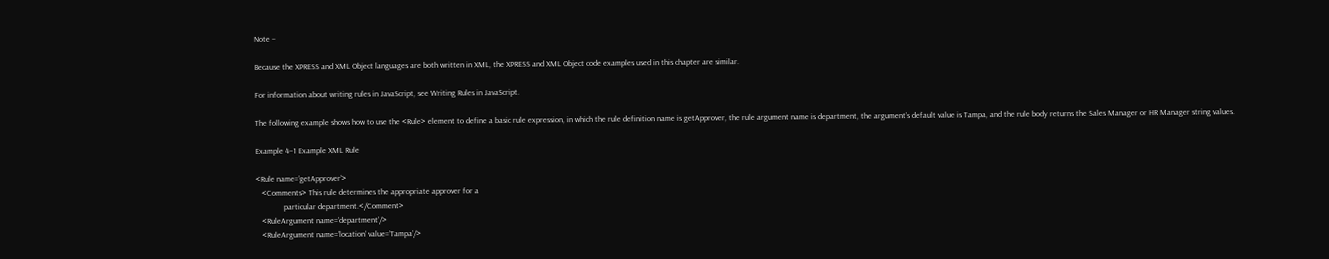Note –

Because the XPRESS and XML Object languages are both written in XML, the XPRESS and XML Object code examples used in this chapter are similar.

For information about writing rules in JavaScript, see Writing Rules in JavaScript.

The following example shows how to use the <Rule> element to define a basic rule expression, in which the rule definition name is getApprover, the rule argument name is department, the argument’s default value is Tampa, and the rule body returns the Sales Manager or HR Manager string values.

Example 4–1 Example XML Rule

<Rule name=’getApprover’>
   <Comments> This rule determines the appropriate approver for a
              particular department.</Comment>
   <RuleArgument name=’department’/>
   <RuleArgument name=’location’ value=’Tampa’/>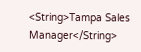<String>Tampa Sales Manager</String>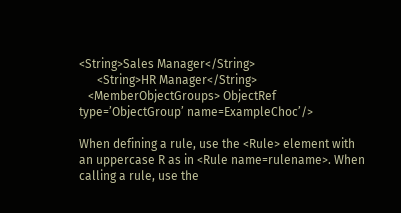<String>Sales Manager</String>
      <String>HR Manager</String>
   <MemberObjectGroups> ObjectRef type=’ObjectGroup’ name=ExampleChoc’/>

When defining a rule, use the <Rule> element with an uppercase R as in <Rule name=rulename>. When calling a rule, use the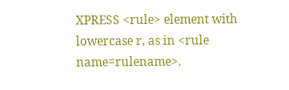XPRESS <rule> element with lowercase r, as in <rule name=rulename>.